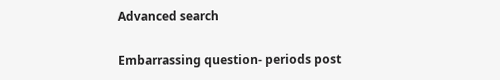Advanced search

Embarrassing question- periods post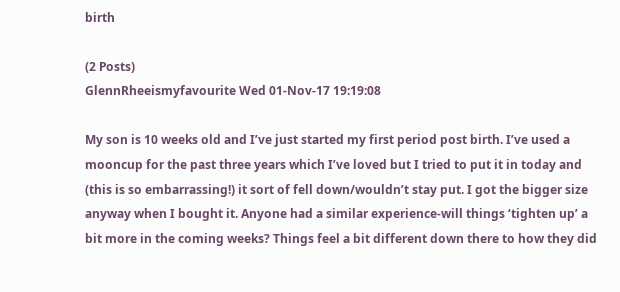birth

(2 Posts)
GlennRheeismyfavourite Wed 01-Nov-17 19:19:08

My son is 10 weeks old and I’ve just started my first period post birth. I’ve used a mooncup for the past three years which I’ve loved but I tried to put it in today and (this is so embarrassing!) it sort of fell down/wouldn’t stay put. I got the bigger size anyway when I bought it. Anyone had a similar experience-will things ‘tighten up’ a bit more in the coming weeks? Things feel a bit different down there to how they did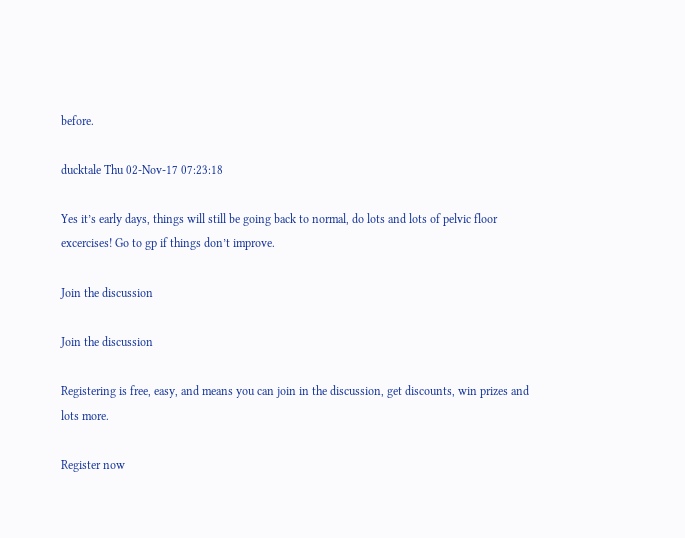before.

ducktale Thu 02-Nov-17 07:23:18

Yes it’s early days, things will still be going back to normal, do lots and lots of pelvic floor excercises! Go to gp if things don’t improve.

Join the discussion

Join the discussion

Registering is free, easy, and means you can join in the discussion, get discounts, win prizes and lots more.

Register now